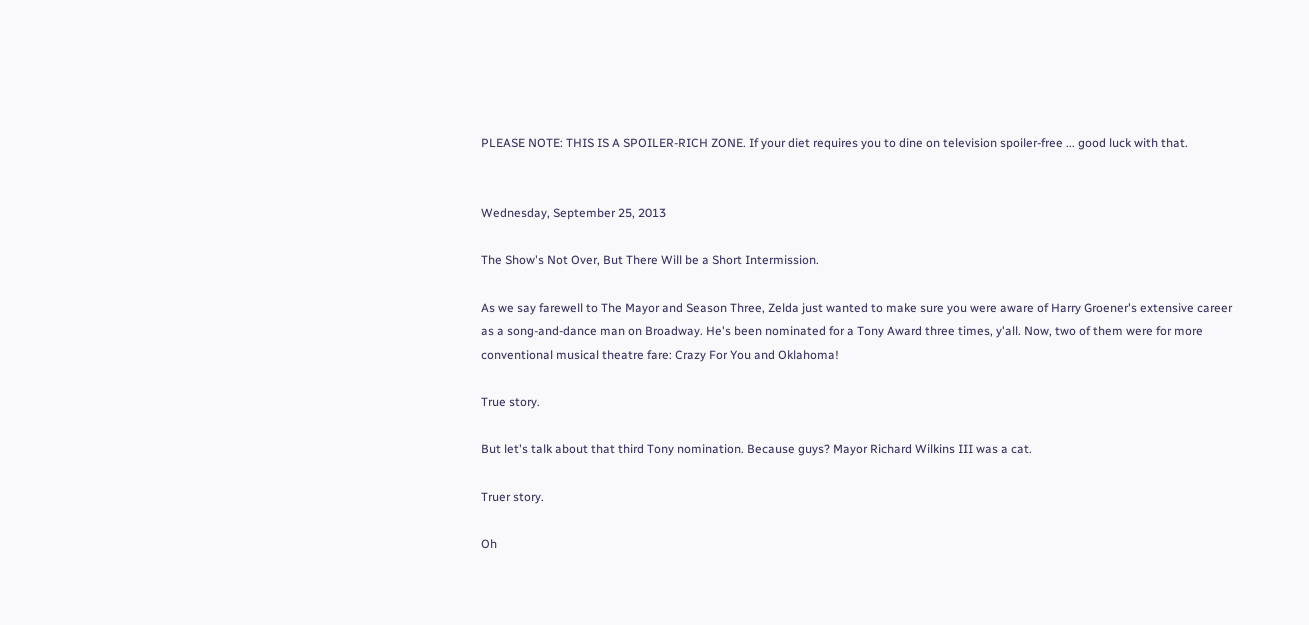PLEASE NOTE: THIS IS A SPOILER-RICH ZONE. If your diet requires you to dine on television spoiler-free ... good luck with that.


Wednesday, September 25, 2013

The Show's Not Over, But There Will be a Short Intermission.

As we say farewell to The Mayor and Season Three, Zelda just wanted to make sure you were aware of Harry Groener's extensive career as a song-and-dance man on Broadway. He's been nominated for a Tony Award three times, y'all. Now, two of them were for more conventional musical theatre fare: Crazy For You and Oklahoma!

True story.

But let's talk about that third Tony nomination. Because guys? Mayor Richard Wilkins III was a cat.

Truer story.

Oh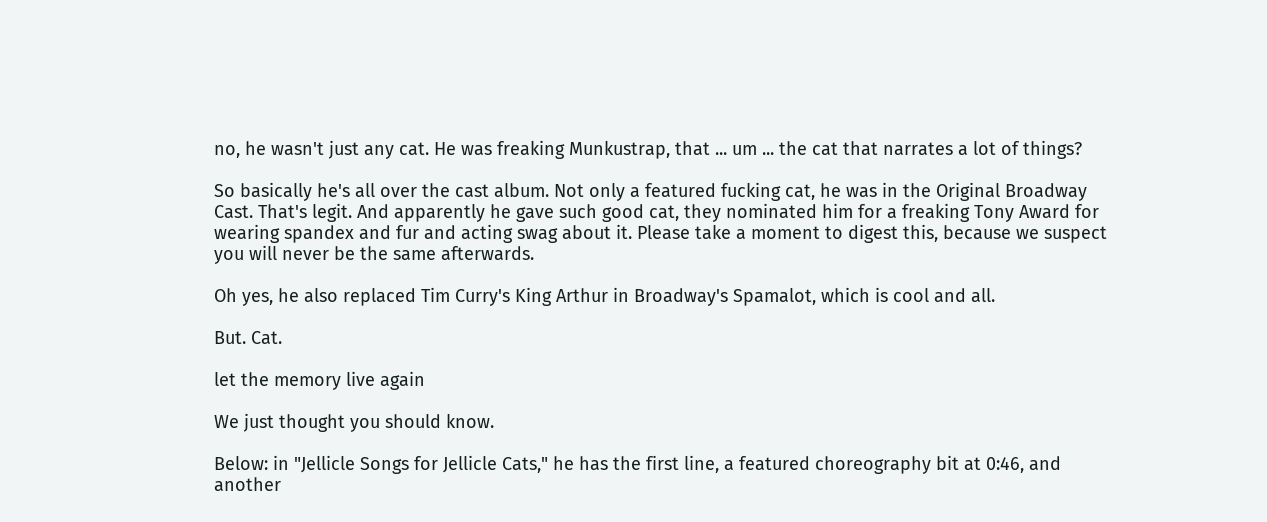no, he wasn't just any cat. He was freaking Munkustrap, that ... um ... the cat that narrates a lot of things?

So basically he's all over the cast album. Not only a featured fucking cat, he was in the Original Broadway Cast. That's legit. And apparently he gave such good cat, they nominated him for a freaking Tony Award for wearing spandex and fur and acting swag about it. Please take a moment to digest this, because we suspect you will never be the same afterwards.

Oh yes, he also replaced Tim Curry's King Arthur in Broadway's Spamalot, which is cool and all.

But. Cat.

let the memory live again

We just thought you should know.

Below: in "Jellicle Songs for Jellicle Cats," he has the first line, a featured choreography bit at 0:46, and another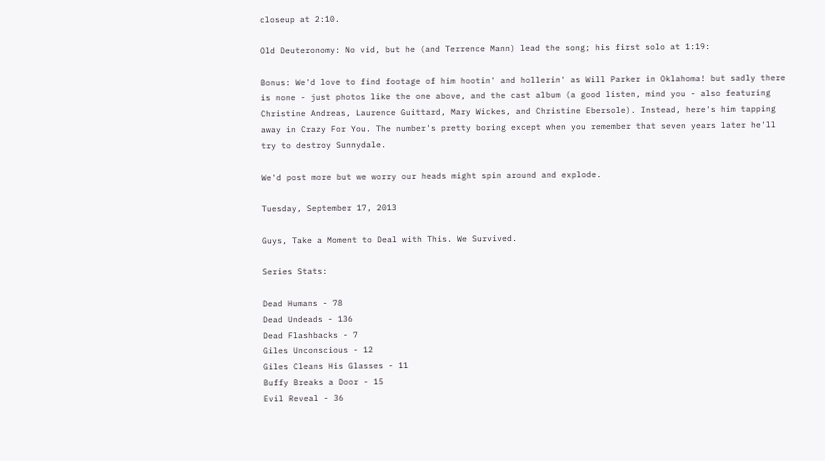closeup at 2:10.

Old Deuteronomy: No vid, but he (and Terrence Mann) lead the song; his first solo at 1:19:

Bonus: We'd love to find footage of him hootin' and hollerin' as Will Parker in Oklahoma! but sadly there is none - just photos like the one above, and the cast album (a good listen, mind you - also featuring Christine Andreas, Laurence Guittard, Mary Wickes, and Christine Ebersole). Instead, here's him tapping away in Crazy For You. The number's pretty boring except when you remember that seven years later he'll try to destroy Sunnydale.

We'd post more but we worry our heads might spin around and explode.

Tuesday, September 17, 2013

Guys, Take a Moment to Deal with This. We Survived.

Series Stats:

Dead Humans - 78
Dead Undeads - 136
Dead Flashbacks - 7
Giles Unconscious - 12
Giles Cleans His Glasses - 11
Buffy Breaks a Door - 15
Evil Reveal - 36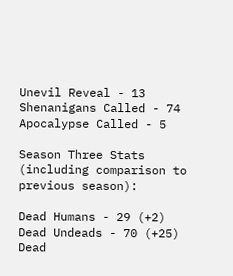Unevil Reveal - 13
Shenanigans Called - 74
Apocalypse Called - 5

Season Three Stats (including comparison to previous season):

Dead Humans - 29 (+2)
Dead Undeads - 70 (+25)
Dead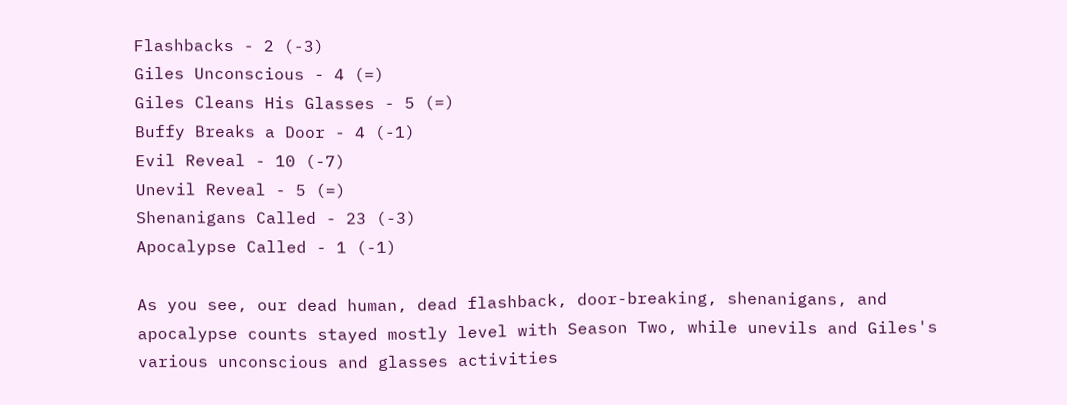Flashbacks - 2 (-3)
Giles Unconscious - 4 (=)
Giles Cleans His Glasses - 5 (=)
Buffy Breaks a Door - 4 (-1)
Evil Reveal - 10 (-7)
Unevil Reveal - 5 (=)
Shenanigans Called - 23 (-3)
Apocalypse Called - 1 (-1)

As you see, our dead human, dead flashback, door-breaking, shenanigans, and apocalypse counts stayed mostly level with Season Two, while unevils and Giles's various unconscious and glasses activities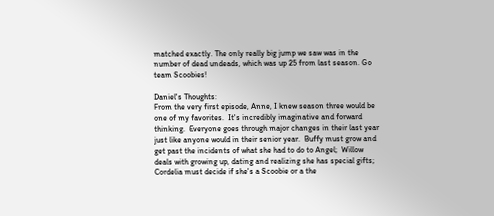matched exactly. The only really big jump we saw was in the number of dead undeads, which was up 25 from last season. Go team Scoobies!

Daniel's Thoughts:
From the very first episode, Anne, I knew season three would be one of my favorites.  It's incredibly imaginative and forward thinking.  Everyone goes through major changes in their last year just like anyone would in their senior year.  Buffy must grow and get past the incidents of what she had to do to Angel;  Willow deals with growing up, dating and realizing she has special gifts;  Cordelia must decide if she's a Scoobie or a the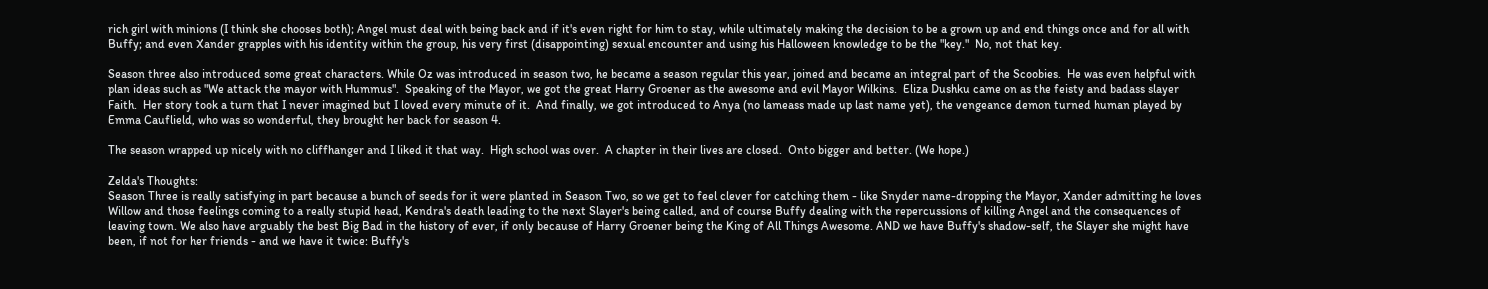rich girl with minions (I think she chooses both); Angel must deal with being back and if it's even right for him to stay, while ultimately making the decision to be a grown up and end things once and for all with Buffy; and even Xander grapples with his identity within the group, his very first (disappointing) sexual encounter and using his Halloween knowledge to be the "key."  No, not that key.

Season three also introduced some great characters. While Oz was introduced in season two, he became a season regular this year, joined and became an integral part of the Scoobies.  He was even helpful with plan ideas such as "We attack the mayor with Hummus".  Speaking of the Mayor, we got the great Harry Groener as the awesome and evil Mayor Wilkins.  Eliza Dushku came on as the feisty and badass slayer Faith.  Her story took a turn that I never imagined but I loved every minute of it.  And finally, we got introduced to Anya (no lameass made up last name yet), the vengeance demon turned human played by Emma Cauflield, who was so wonderful, they brought her back for season 4.

The season wrapped up nicely with no cliffhanger and I liked it that way.  High school was over.  A chapter in their lives are closed.  Onto bigger and better. (We hope.)

Zelda's Thoughts:
Season Three is really satisfying in part because a bunch of seeds for it were planted in Season Two, so we get to feel clever for catching them - like Snyder name-dropping the Mayor, Xander admitting he loves Willow and those feelings coming to a really stupid head, Kendra's death leading to the next Slayer's being called, and of course Buffy dealing with the repercussions of killing Angel and the consequences of leaving town. We also have arguably the best Big Bad in the history of ever, if only because of Harry Groener being the King of All Things Awesome. AND we have Buffy's shadow-self, the Slayer she might have been, if not for her friends - and we have it twice: Buffy's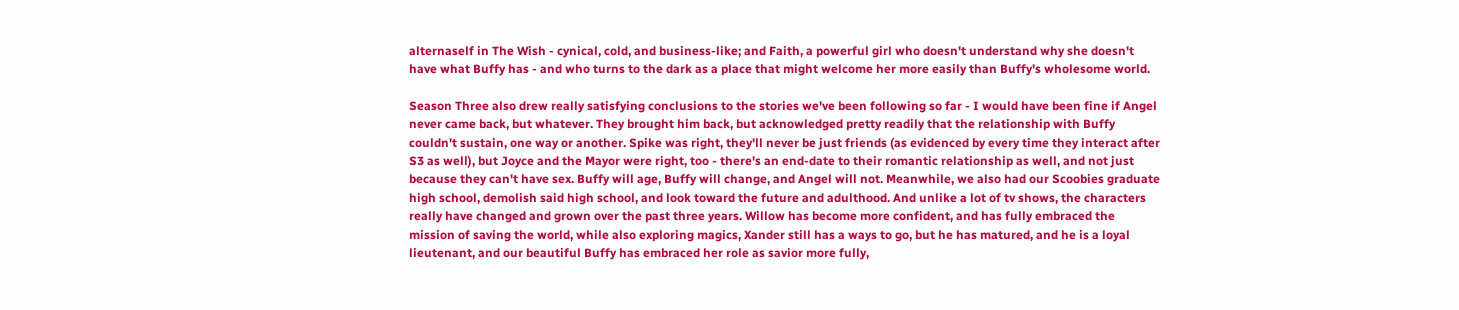alternaself in The Wish - cynical, cold, and business-like; and Faith, a powerful girl who doesn't understand why she doesn't have what Buffy has - and who turns to the dark as a place that might welcome her more easily than Buffy's wholesome world.

Season Three also drew really satisfying conclusions to the stories we've been following so far - I would have been fine if Angel never came back, but whatever. They brought him back, but acknowledged pretty readily that the relationship with Buffy couldn't sustain, one way or another. Spike was right, they'll never be just friends (as evidenced by every time they interact after S3 as well), but Joyce and the Mayor were right, too - there's an end-date to their romantic relationship as well, and not just because they can't have sex. Buffy will age, Buffy will change, and Angel will not. Meanwhile, we also had our Scoobies graduate high school, demolish said high school, and look toward the future and adulthood. And unlike a lot of tv shows, the characters really have changed and grown over the past three years. Willow has become more confident, and has fully embraced the mission of saving the world, while also exploring magics, Xander still has a ways to go, but he has matured, and he is a loyal lieutenant, and our beautiful Buffy has embraced her role as savior more fully,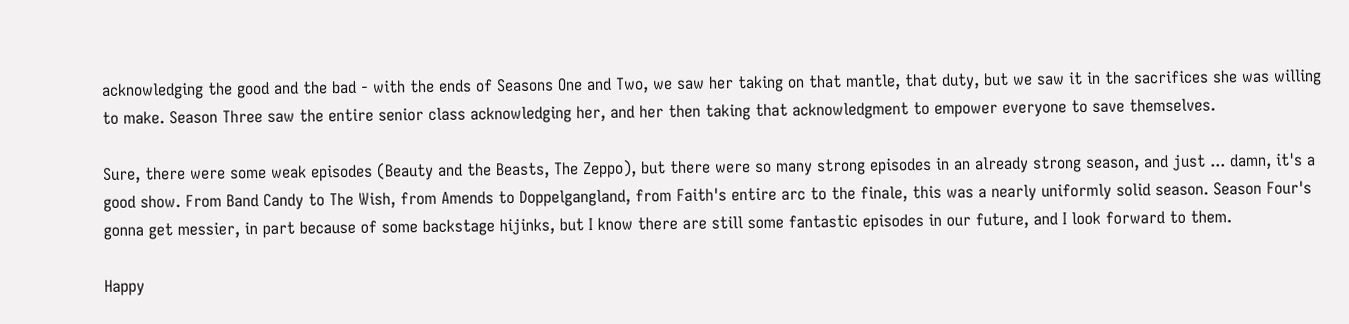acknowledging the good and the bad - with the ends of Seasons One and Two, we saw her taking on that mantle, that duty, but we saw it in the sacrifices she was willing to make. Season Three saw the entire senior class acknowledging her, and her then taking that acknowledgment to empower everyone to save themselves.

Sure, there were some weak episodes (Beauty and the Beasts, The Zeppo), but there were so many strong episodes in an already strong season, and just ... damn, it's a good show. From Band Candy to The Wish, from Amends to Doppelgangland, from Faith's entire arc to the finale, this was a nearly uniformly solid season. Season Four's gonna get messier, in part because of some backstage hijinks, but I know there are still some fantastic episodes in our future, and I look forward to them.

Happy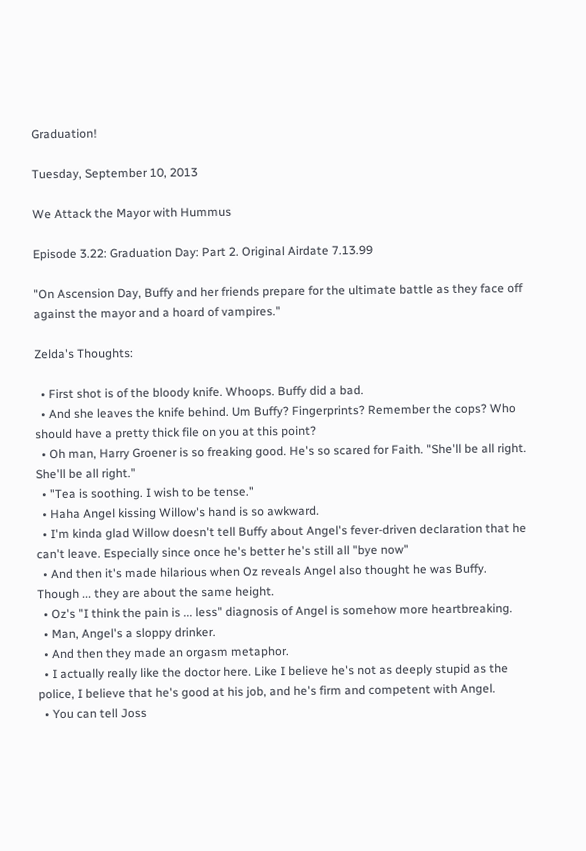Graduation!

Tuesday, September 10, 2013

We Attack the Mayor with Hummus

Episode 3.22: Graduation Day: Part 2. Original Airdate 7.13.99

"On Ascension Day, Buffy and her friends prepare for the ultimate battle as they face off against the mayor and a hoard of vampires."

Zelda's Thoughts:

  • First shot is of the bloody knife. Whoops. Buffy did a bad.
  • And she leaves the knife behind. Um Buffy? Fingerprints? Remember the cops? Who should have a pretty thick file on you at this point?
  • Oh man, Harry Groener is so freaking good. He's so scared for Faith. "She'll be all right. She'll be all right."
  • "Tea is soothing. I wish to be tense."
  • Haha Angel kissing Willow's hand is so awkward.
  • I'm kinda glad Willow doesn't tell Buffy about Angel's fever-driven declaration that he can't leave. Especially since once he's better he's still all "bye now"
  • And then it's made hilarious when Oz reveals Angel also thought he was Buffy. Though ... they are about the same height.
  • Oz's "I think the pain is ... less" diagnosis of Angel is somehow more heartbreaking.
  • Man, Angel's a sloppy drinker.
  • And then they made an orgasm metaphor.
  • I actually really like the doctor here. Like I believe he's not as deeply stupid as the police, I believe that he's good at his job, and he's firm and competent with Angel.
  • You can tell Joss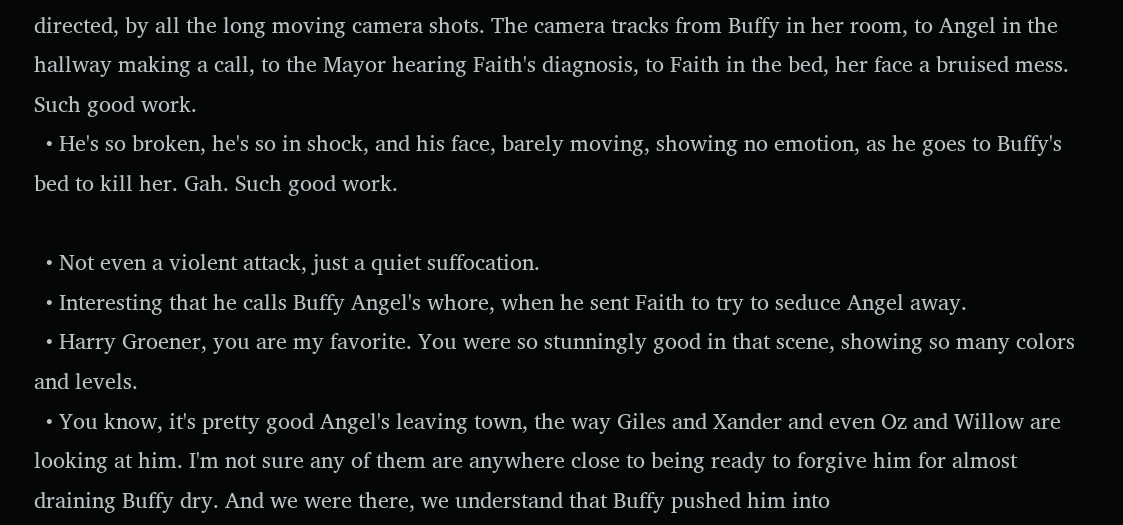directed, by all the long moving camera shots. The camera tracks from Buffy in her room, to Angel in the hallway making a call, to the Mayor hearing Faith's diagnosis, to Faith in the bed, her face a bruised mess. Such good work.
  • He's so broken, he's so in shock, and his face, barely moving, showing no emotion, as he goes to Buffy's bed to kill her. Gah. Such good work.

  • Not even a violent attack, just a quiet suffocation.
  • Interesting that he calls Buffy Angel's whore, when he sent Faith to try to seduce Angel away.
  • Harry Groener, you are my favorite. You were so stunningly good in that scene, showing so many colors and levels.
  • You know, it's pretty good Angel's leaving town, the way Giles and Xander and even Oz and Willow are looking at him. I'm not sure any of them are anywhere close to being ready to forgive him for almost draining Buffy dry. And we were there, we understand that Buffy pushed him into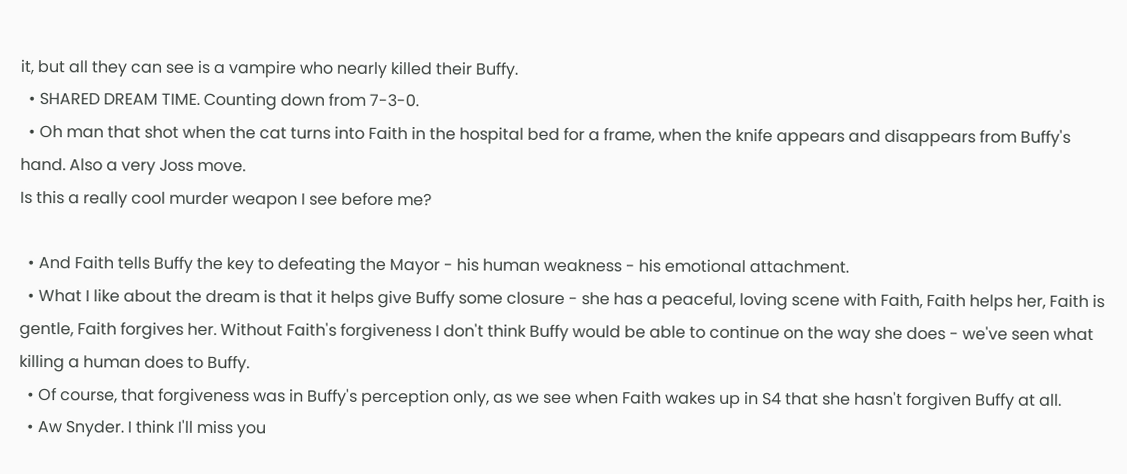it, but all they can see is a vampire who nearly killed their Buffy.
  • SHARED DREAM TIME. Counting down from 7-3-0.
  • Oh man that shot when the cat turns into Faith in the hospital bed for a frame, when the knife appears and disappears from Buffy's hand. Also a very Joss move.
Is this a really cool murder weapon I see before me?

  • And Faith tells Buffy the key to defeating the Mayor - his human weakness - his emotional attachment.
  • What I like about the dream is that it helps give Buffy some closure - she has a peaceful, loving scene with Faith, Faith helps her, Faith is gentle, Faith forgives her. Without Faith's forgiveness I don't think Buffy would be able to continue on the way she does - we've seen what killing a human does to Buffy.
  • Of course, that forgiveness was in Buffy's perception only, as we see when Faith wakes up in S4 that she hasn't forgiven Buffy at all.
  • Aw Snyder. I think I'll miss you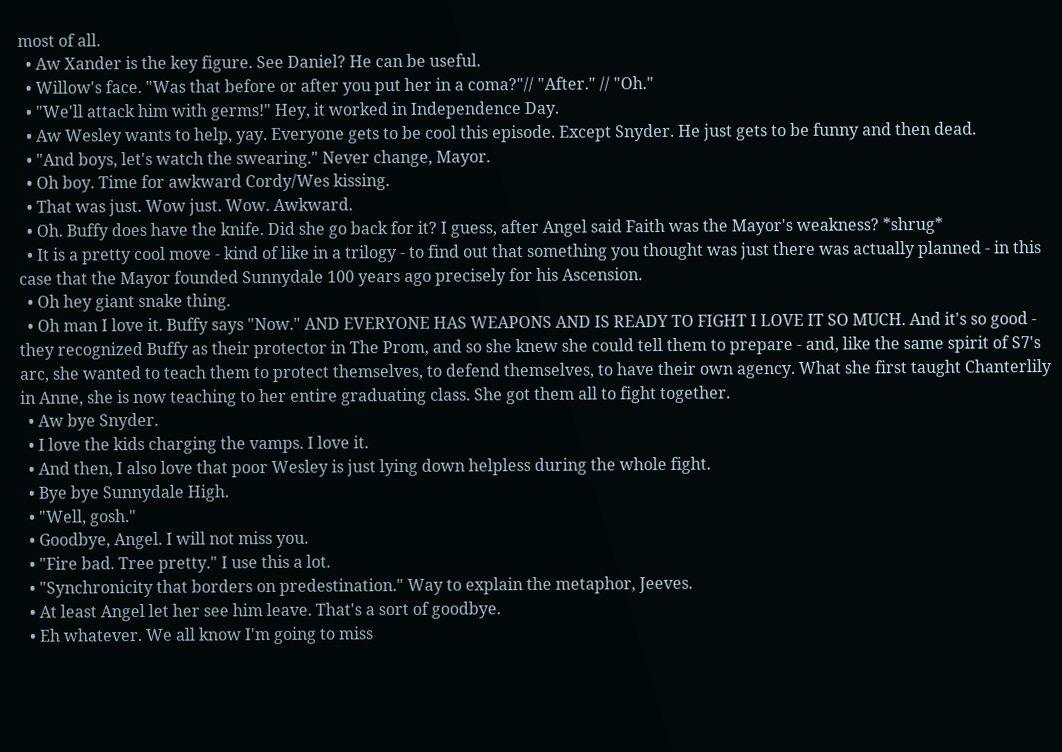most of all.
  • Aw Xander is the key figure. See Daniel? He can be useful.
  • Willow's face. "Was that before or after you put her in a coma?"// "After." // "Oh."
  • "We'll attack him with germs!" Hey, it worked in Independence Day.
  • Aw Wesley wants to help, yay. Everyone gets to be cool this episode. Except Snyder. He just gets to be funny and then dead.
  • "And boys, let's watch the swearing." Never change, Mayor.
  • Oh boy. Time for awkward Cordy/Wes kissing.
  • That was just. Wow just. Wow. Awkward.
  • Oh. Buffy does have the knife. Did she go back for it? I guess, after Angel said Faith was the Mayor's weakness? *shrug*
  • It is a pretty cool move - kind of like in a trilogy - to find out that something you thought was just there was actually planned - in this case that the Mayor founded Sunnydale 100 years ago precisely for his Ascension.
  • Oh hey giant snake thing.
  • Oh man I love it. Buffy says "Now." AND EVERYONE HAS WEAPONS AND IS READY TO FIGHT I LOVE IT SO MUCH. And it's so good - they recognized Buffy as their protector in The Prom, and so she knew she could tell them to prepare - and, like the same spirit of S7's arc, she wanted to teach them to protect themselves, to defend themselves, to have their own agency. What she first taught Chanterlily in Anne, she is now teaching to her entire graduating class. She got them all to fight together.
  • Aw bye Snyder.
  • I love the kids charging the vamps. I love it.
  • And then, I also love that poor Wesley is just lying down helpless during the whole fight.
  • Bye bye Sunnydale High.
  • "Well, gosh."
  • Goodbye, Angel. I will not miss you.
  • "Fire bad. Tree pretty." I use this a lot.
  • "Synchronicity that borders on predestination." Way to explain the metaphor, Jeeves.
  • At least Angel let her see him leave. That's a sort of goodbye.
  • Eh whatever. We all know I'm going to miss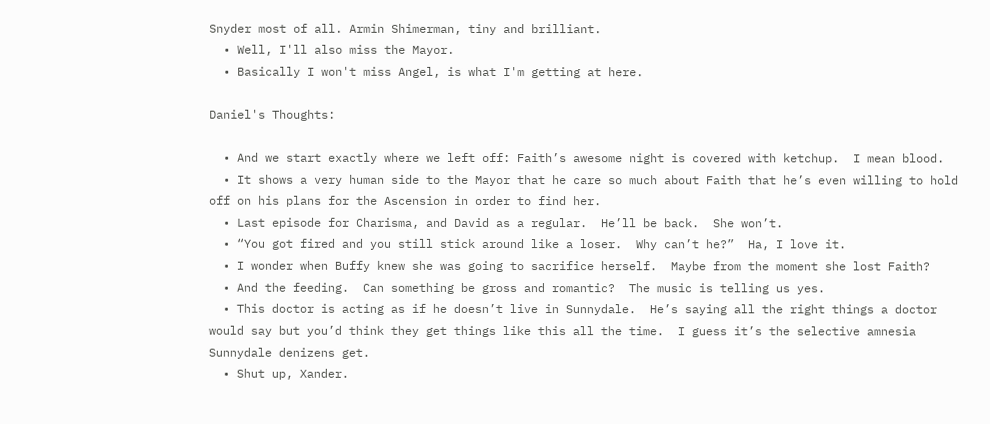Snyder most of all. Armin Shimerman, tiny and brilliant.
  • Well, I'll also miss the Mayor.
  • Basically I won't miss Angel, is what I'm getting at here.

Daniel's Thoughts:

  • And we start exactly where we left off: Faith’s awesome night is covered with ketchup.  I mean blood.
  • It shows a very human side to the Mayor that he care so much about Faith that he’s even willing to hold off on his plans for the Ascension in order to find her.
  • Last episode for Charisma, and David as a regular.  He’ll be back.  She won’t.
  • “You got fired and you still stick around like a loser.  Why can’t he?”  Ha, I love it.
  • I wonder when Buffy knew she was going to sacrifice herself.  Maybe from the moment she lost Faith?
  • And the feeding.  Can something be gross and romantic?  The music is telling us yes.
  • This doctor is acting as if he doesn’t live in Sunnydale.  He’s saying all the right things a doctor would say but you’d think they get things like this all the time.  I guess it’s the selective amnesia Sunnydale denizens get.
  • Shut up, Xander.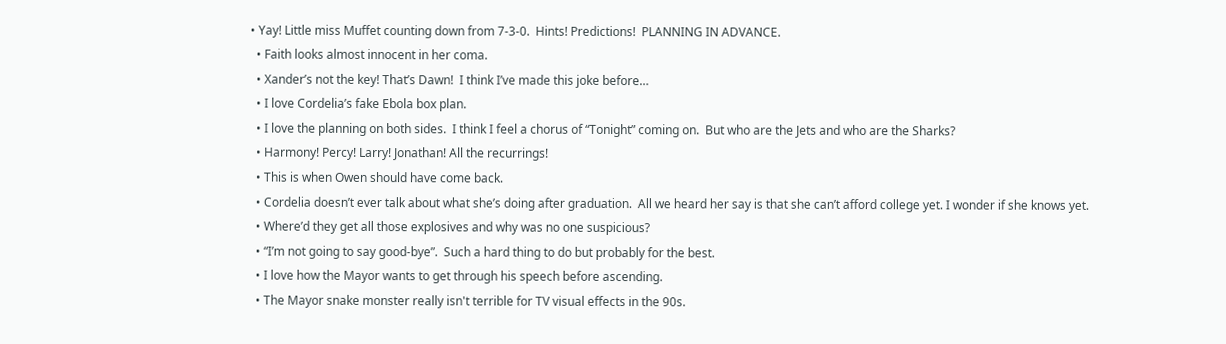• Yay! Little miss Muffet counting down from 7-3-0.  Hints! Predictions!  PLANNING IN ADVANCE.
  • Faith looks almost innocent in her coma.
  • Xander’s not the key! That’s Dawn!  I think I’ve made this joke before…
  • I love Cordelia’s fake Ebola box plan.
  • I love the planning on both sides.  I think I feel a chorus of “Tonight” coming on.  But who are the Jets and who are the Sharks?
  • Harmony! Percy! Larry! Jonathan! All the recurrings!
  • This is when Owen should have come back.
  • Cordelia doesn’t ever talk about what she’s doing after graduation.  All we heard her say is that she can’t afford college yet. I wonder if she knows yet.
  • Where’d they get all those explosives and why was no one suspicious?
  • “I’m not going to say good-bye”.  Such a hard thing to do but probably for the best.
  • I love how the Mayor wants to get through his speech before ascending.
  • The Mayor snake monster really isn't terrible for TV visual effects in the 90s.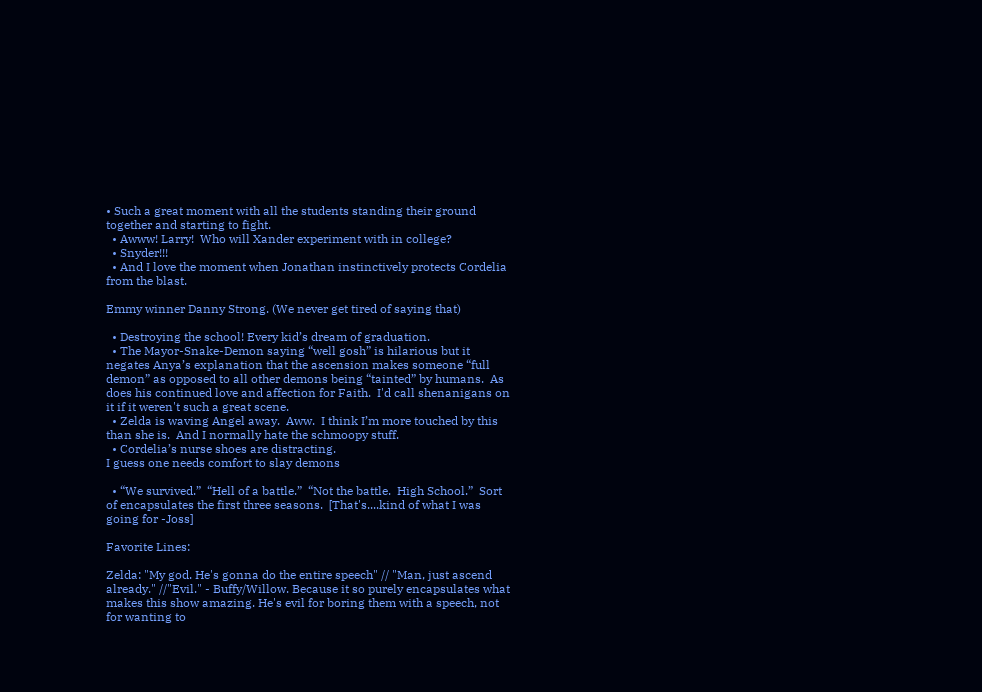• Such a great moment with all the students standing their ground together and starting to fight.
  • Awww! Larry!  Who will Xander experiment with in college?
  • Snyder!!!
  • And I love the moment when Jonathan instinctively protects Cordelia from the blast.

Emmy winner Danny Strong. (We never get tired of saying that)

  • Destroying the school! Every kid’s dream of graduation.
  • The Mayor-Snake-Demon saying “well gosh” is hilarious but it negates Anya’s explanation that the ascension makes someone “full demon” as opposed to all other demons being “tainted” by humans.  As does his continued love and affection for Faith.  I'd call shenanigans on it if it weren't such a great scene.
  • Zelda is waving Angel away.  Aww.  I think I’m more touched by this than she is.  And I normally hate the schmoopy stuff.
  • Cordelia’s nurse shoes are distracting.
I guess one needs comfort to slay demons

  • “We survived.”  “Hell of a battle.”  “Not the battle.  High School.”  Sort of encapsulates the first three seasons.  [That's....kind of what I was going for -Joss]

Favorite Lines:

Zelda: "My god. He's gonna do the entire speech" // "Man, just ascend already." //"Evil." - Buffy/Willow. Because it so purely encapsulates what makes this show amazing. He's evil for boring them with a speech, not for wanting to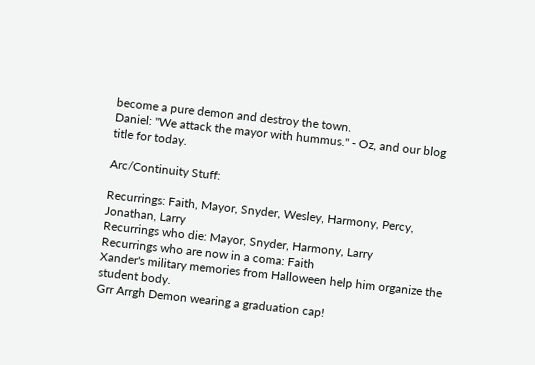become a pure demon and destroy the town.
Daniel: "We attack the mayor with hummus." - Oz, and our blog title for today.

Arc/Continuity Stuff:

Recurrings: Faith, Mayor, Snyder, Wesley, Harmony, Percy, Jonathan, Larry
Recurrings who die: Mayor, Snyder, Harmony, Larry
Recurrings who are now in a coma: Faith
Xander's military memories from Halloween help him organize the student body.
Grr Arrgh Demon wearing a graduation cap!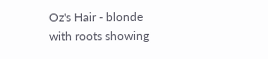Oz's Hair - blonde with roots showing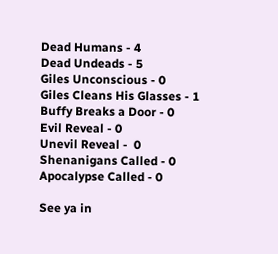Dead Humans - 4
Dead Undeads - 5
Giles Unconscious - 0
Giles Cleans His Glasses - 1
Buffy Breaks a Door - 0
Evil Reveal - 0
Unevil Reveal -  0
Shenanigans Called - 0
Apocalypse Called - 0

See ya in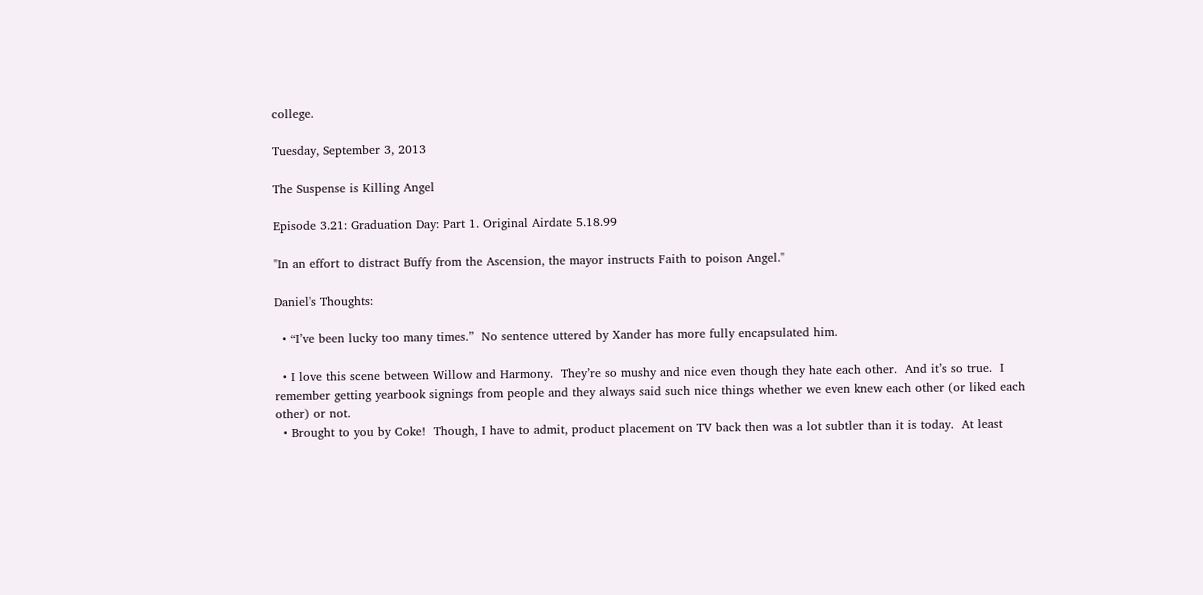college.

Tuesday, September 3, 2013

The Suspense is Killing Angel

Episode 3.21: Graduation Day: Part 1. Original Airdate 5.18.99

"In an effort to distract Buffy from the Ascension, the mayor instructs Faith to poison Angel."

Daniel's Thoughts:

  • “I’ve been lucky too many times.”  No sentence uttered by Xander has more fully encapsulated him.

  • I love this scene between Willow and Harmony.  They’re so mushy and nice even though they hate each other.  And it’s so true.  I remember getting yearbook signings from people and they always said such nice things whether we even knew each other (or liked each other) or not.
  • Brought to you by Coke!  Though, I have to admit, product placement on TV back then was a lot subtler than it is today.  At least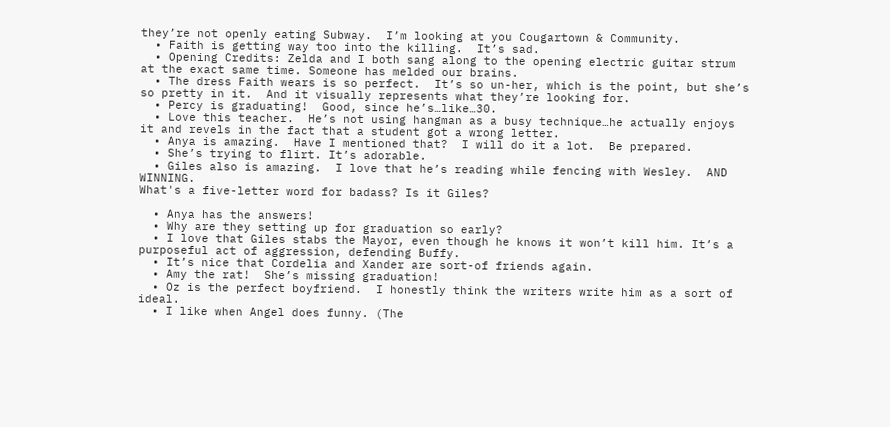they’re not openly eating Subway.  I’m looking at you Cougartown & Community.
  • Faith is getting way too into the killing.  It’s sad.
  • Opening Credits: Zelda and I both sang along to the opening electric guitar strum at the exact same time. Someone has melded our brains.
  • The dress Faith wears is so perfect.  It’s so un-her, which is the point, but she’s so pretty in it.  And it visually represents what they’re looking for.
  • Percy is graduating!  Good, since he’s…like…30.
  • Love this teacher.  He’s not using hangman as a busy technique…he actually enjoys it and revels in the fact that a student got a wrong letter.
  • Anya is amazing.  Have I mentioned that?  I will do it a lot.  Be prepared.
  • She’s trying to flirt. It’s adorable.
  • Giles also is amazing.  I love that he’s reading while fencing with Wesley.  AND WINNING.
What's a five-letter word for badass? Is it Giles?

  • Anya has the answers!
  • Why are they setting up for graduation so early?
  • I love that Giles stabs the Mayor, even though he knows it won’t kill him. It’s a purposeful act of aggression, defending Buffy.
  • It’s nice that Cordelia and Xander are sort-of friends again.
  • Amy the rat!  She’s missing graduation!
  • Oz is the perfect boyfriend.  I honestly think the writers write him as a sort of ideal.
  • I like when Angel does funny. (The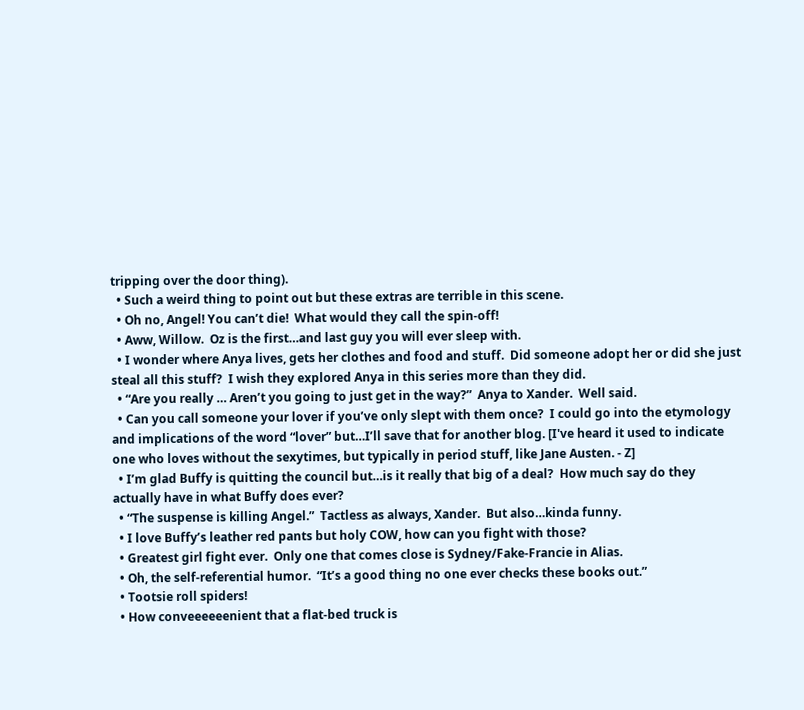tripping over the door thing).
  • Such a weird thing to point out but these extras are terrible in this scene.
  • Oh no, Angel! You can’t die!  What would they call the spin-off!
  • Aww, Willow.  Oz is the first…and last guy you will ever sleep with.
  • I wonder where Anya lives, gets her clothes and food and stuff.  Did someone adopt her or did she just steal all this stuff?  I wish they explored Anya in this series more than they did.
  • “Are you really … Aren’t you going to just get in the way?”  Anya to Xander.  Well said.
  • Can you call someone your lover if you’ve only slept with them once?  I could go into the etymology and implications of the word “lover” but…I’ll save that for another blog. [I've heard it used to indicate one who loves without the sexytimes, but typically in period stuff, like Jane Austen. - Z]
  • I’m glad Buffy is quitting the council but…is it really that big of a deal?  How much say do they actually have in what Buffy does ever?
  • “The suspense is killing Angel.”  Tactless as always, Xander.  But also…kinda funny.
  • I love Buffy’s leather red pants but holy COW, how can you fight with those?
  • Greatest girl fight ever.  Only one that comes close is Sydney/Fake-Francie in Alias.
  • Oh, the self-referential humor.  “It’s a good thing no one ever checks these books out.”
  • Tootsie roll spiders!
  • How conveeeeeenient that a flat-bed truck is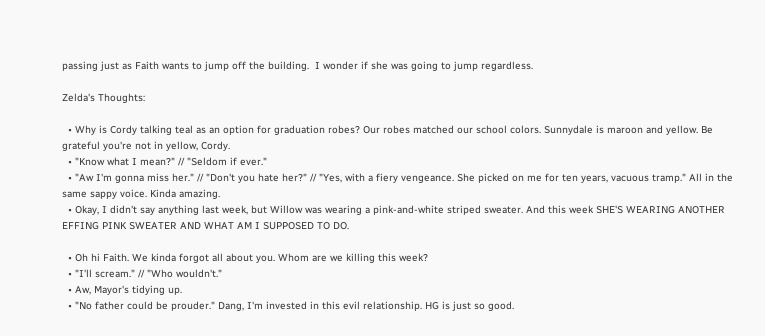passing just as Faith wants to jump off the building.  I wonder if she was going to jump regardless.

Zelda's Thoughts:

  • Why is Cordy talking teal as an option for graduation robes? Our robes matched our school colors. Sunnydale is maroon and yellow. Be grateful you're not in yellow, Cordy.
  • "Know what I mean?" // "Seldom if ever."
  • "Aw I'm gonna miss her." // "Don't you hate her?" // "Yes, with a fiery vengeance. She picked on me for ten years, vacuous tramp." All in the same sappy voice. Kinda amazing.
  • Okay, I didn't say anything last week, but Willow was wearing a pink-and-white striped sweater. And this week SHE'S WEARING ANOTHER EFFING PINK SWEATER AND WHAT AM I SUPPOSED TO DO.

  • Oh hi Faith. We kinda forgot all about you. Whom are we killing this week?
  • "I'll scream." // "Who wouldn't."
  • Aw, Mayor's tidying up.
  • "No father could be prouder." Dang, I'm invested in this evil relationship. HG is just so good.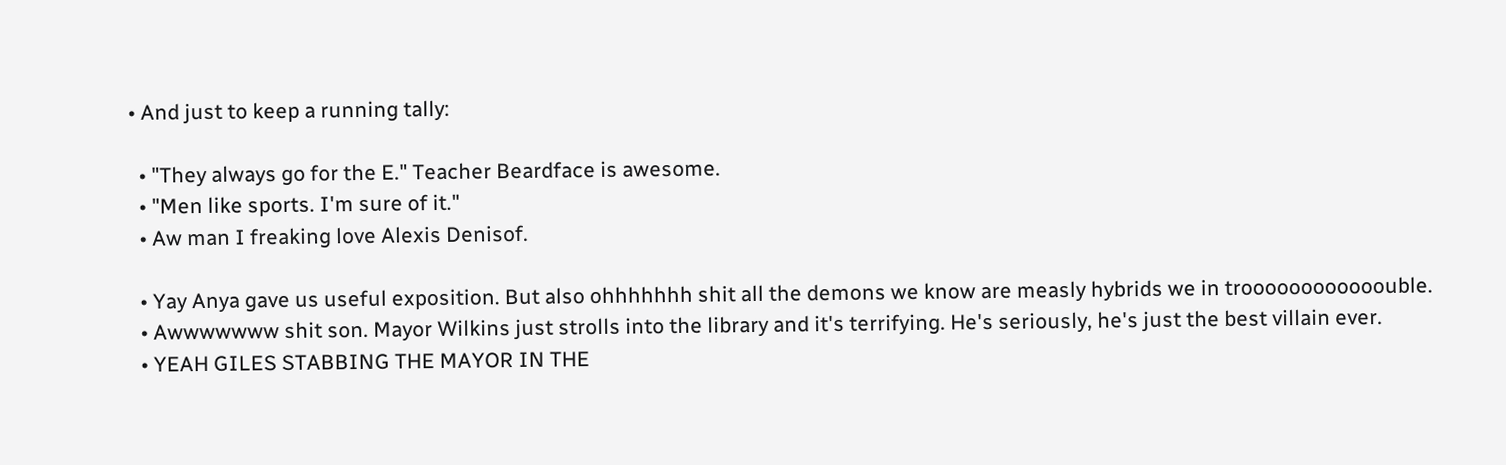• And just to keep a running tally:

  • "They always go for the E." Teacher Beardface is awesome.
  • "Men like sports. I'm sure of it."
  • Aw man I freaking love Alexis Denisof.

  • Yay Anya gave us useful exposition. But also ohhhhhhh shit all the demons we know are measly hybrids we in troooooooooooouble.
  • Awwwwwww shit son. Mayor Wilkins just strolls into the library and it's terrifying. He's seriously, he's just the best villain ever.
  • YEAH GILES STABBING THE MAYOR IN THE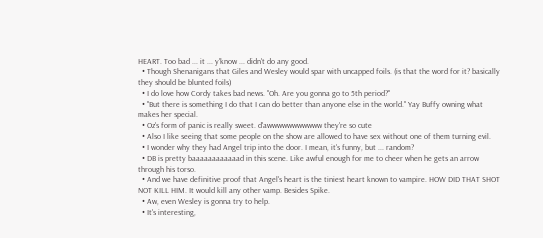HEART. Too bad ... it ... y'know ... didn't do any good.
  • Though Shenanigans that Giles and Wesley would spar with uncapped foils. (is that the word for it? basically they should be blunted foils)
  • I do love how Cordy takes bad news. "Oh. Are you gonna go to 5th period?"
  • "But there is something I do that I can do better than anyone else in the world." Yay Buffy owning what makes her special.
  • Oz's form of panic is really sweet. d'awwwwwwwwwww they're so cute
  • Also I like seeing that some people on the show are allowed to have sex without one of them turning evil.
  • I wonder why they had Angel trip into the door. I mean, it's funny, but ... random?
  • DB is pretty baaaaaaaaaaaad in this scene. Like awful enough for me to cheer when he gets an arrow through his torso.
  • And we have definitive proof that Angel's heart is the tiniest heart known to vampire. HOW DID THAT SHOT NOT KILL HIM. It would kill any other vamp. Besides Spike.
  • Aw, even Wesley is gonna try to help.
  • It's interesting,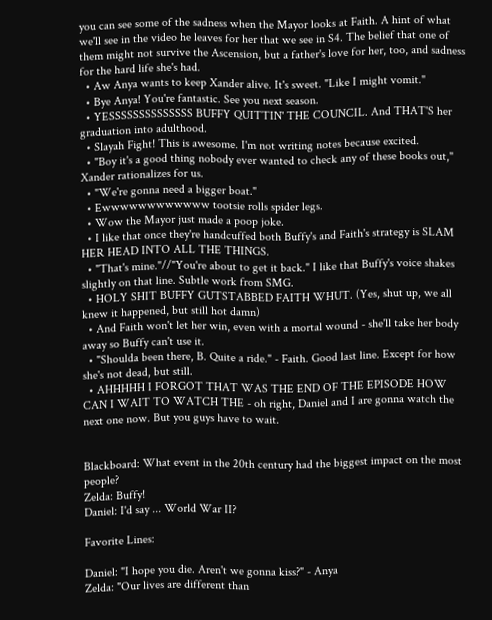you can see some of the sadness when the Mayor looks at Faith. A hint of what we'll see in the video he leaves for her that we see in S4. The belief that one of them might not survive the Ascension, but a father's love for her, too, and sadness for the hard life she's had.
  • Aw Anya wants to keep Xander alive. It's sweet. "Like I might vomit."
  • Bye Anya! You're fantastic. See you next season.
  • YESSSSSSSSSSSSSS BUFFY QUITTIN' THE COUNCIL. And THAT'S her graduation into adulthood.
  • Slayah Fight! This is awesome. I'm not writing notes because excited.
  • "Boy it's a good thing nobody ever wanted to check any of these books out," Xander rationalizes for us.
  • "We're gonna need a bigger boat."
  • Ewwwwwwwwwwww tootsie rolls spider legs.
  • Wow the Mayor just made a poop joke.
  • I like that once they're handcuffed both Buffy's and Faith's strategy is SLAM HER HEAD INTO ALL THE THINGS.
  • "That's mine."//"You're about to get it back." I like that Buffy's voice shakes slightly on that line. Subtle work from SMG.
  • HOLY SHIT BUFFY GUTSTABBED FAITH WHUT. (Yes, shut up, we all knew it happened, but still hot damn)
  • And Faith won't let her win, even with a mortal wound - she'll take her body away so Buffy can't use it.
  • "Shoulda been there, B. Quite a ride." - Faith. Good last line. Except for how she's not dead, but still.
  • AHHHHH I FORGOT THAT WAS THE END OF THE EPISODE HOW CAN I WAIT TO WATCH THE - oh right, Daniel and I are gonna watch the next one now. But you guys have to wait.


Blackboard: What event in the 20th century had the biggest impact on the most people?
Zelda: Buffy!
Daniel: I'd say ... World War II?

Favorite Lines:

Daniel: "I hope you die. Aren't we gonna kiss?" - Anya
Zelda: "Our lives are different than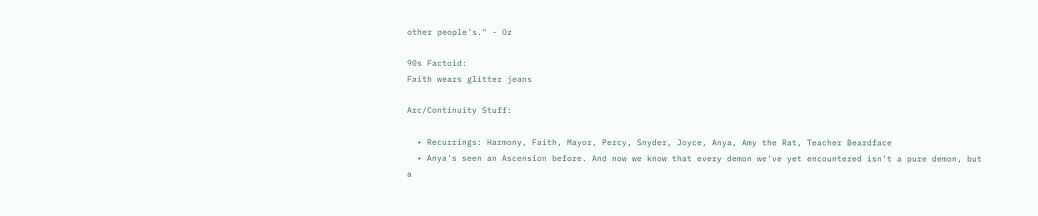other people's." - Oz

90s Factoid:
Faith wears glitter jeans

Arc/Continuity Stuff:

  • Recurrings: Harmony, Faith, Mayor, Percy, Snyder, Joyce, Anya, Amy the Rat, Teacher Beardface
  • Anya's seen an Ascension before. And now we know that every demon we've yet encountered isn't a pure demon, but a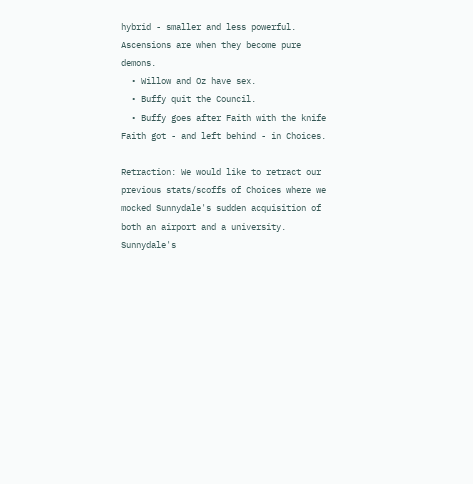hybrid - smaller and less powerful. Ascensions are when they become pure demons.
  • Willow and Oz have sex.
  • Buffy quit the Council.
  • Buffy goes after Faith with the knife Faith got - and left behind - in Choices.

Retraction: We would like to retract our previous stats/scoffs of Choices where we mocked Sunnydale's sudden acquisition of both an airport and a university. Sunnydale's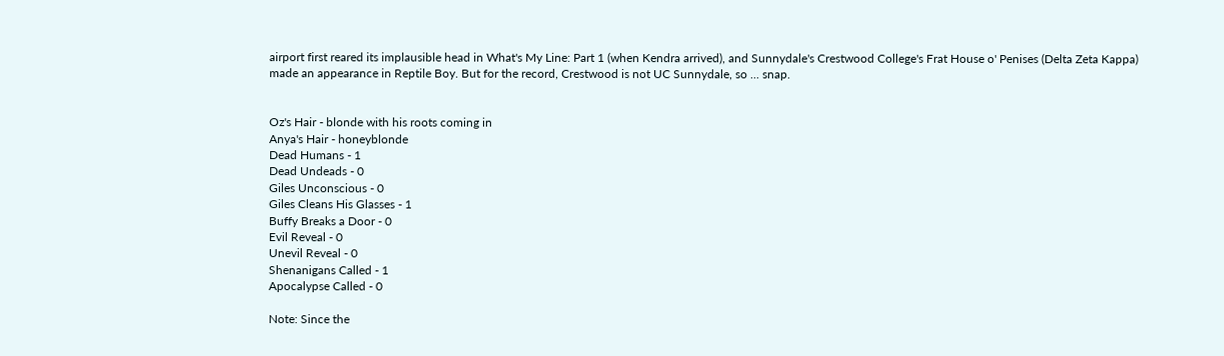airport first reared its implausible head in What's My Line: Part 1 (when Kendra arrived), and Sunnydale's Crestwood College's Frat House o' Penises (Delta Zeta Kappa) made an appearance in Reptile Boy. But for the record, Crestwood is not UC Sunnydale, so ... snap.


Oz's Hair - blonde with his roots coming in
Anya's Hair - honeyblonde
Dead Humans - 1
Dead Undeads - 0
Giles Unconscious - 0
Giles Cleans His Glasses - 1
Buffy Breaks a Door - 0
Evil Reveal - 0
Unevil Reveal - 0
Shenanigans Called - 1
Apocalypse Called - 0

Note: Since the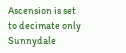Ascension is set to decimate only Sunnydale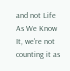and not Life As We Know It, we're not counting it as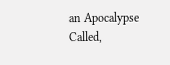an Apocalypse Called,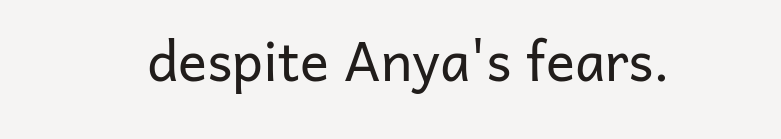despite Anya's fears.